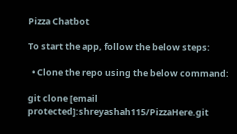Pizza Chatbot

To start the app, follow the below steps:

  • Clone the repo using the below command:

git clone [email protected]:shreyashah115/PizzaHere.git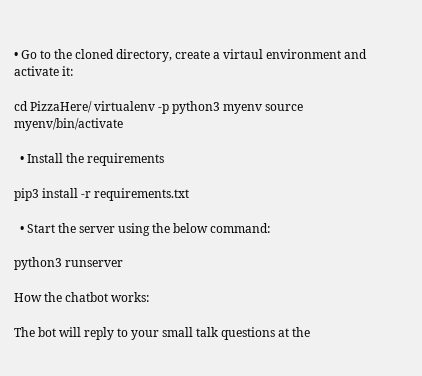• Go to the cloned directory, create a virtaul environment and activate it:

cd PizzaHere/ virtualenv -p python3 myenv source myenv/bin/activate

  • Install the requirements

pip3 install -r requirements.txt

  • Start the server using the below command:

python3 runserver

How the chatbot works:

The bot will reply to your small talk questions at the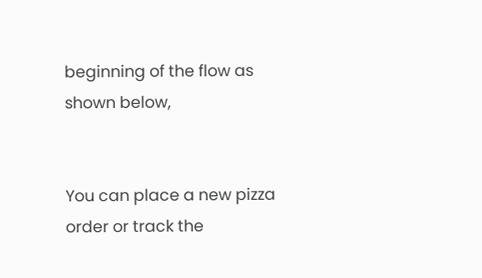beginning of the flow as shown below,


You can place a new pizza order or track the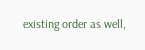existing order as well,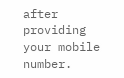after providing your mobile number.